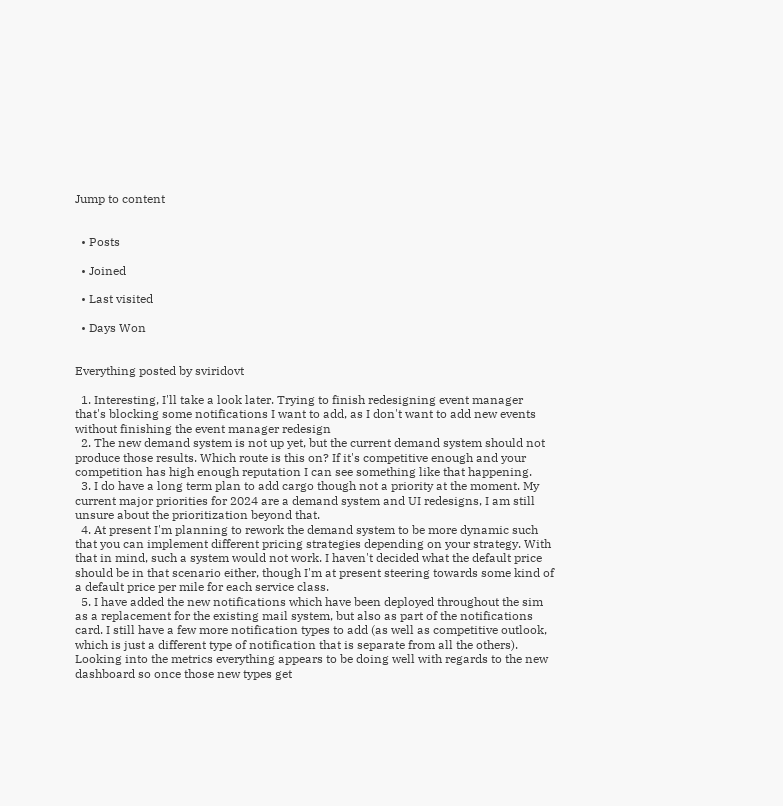Jump to content


  • Posts

  • Joined

  • Last visited

  • Days Won


Everything posted by sviridovt

  1. Interesting, I'll take a look later. Trying to finish redesigning event manager that's blocking some notifications I want to add, as I don't want to add new events without finishing the event manager redesign
  2. The new demand system is not up yet, but the current demand system should not produce those results. Which route is this on? If it's competitive enough and your competition has high enough reputation I can see something like that happening.
  3. I do have a long term plan to add cargo though not a priority at the moment. My current major priorities for 2024 are a demand system and UI redesigns, I am still unsure about the prioritization beyond that.
  4. At present I'm planning to rework the demand system to be more dynamic such that you can implement different pricing strategies depending on your strategy. With that in mind, such a system would not work. I haven't decided what the default price should be in that scenario either, though I'm at present steering towards some kind of a default price per mile for each service class.
  5. I have added the new notifications which have been deployed throughout the sim as a replacement for the existing mail system, but also as part of the notifications card. I still have a few more notification types to add (as well as competitive outlook, which is just a different type of notification that is separate from all the others). Looking into the metrics everything appears to be doing well with regards to the new dashboard so once those new types get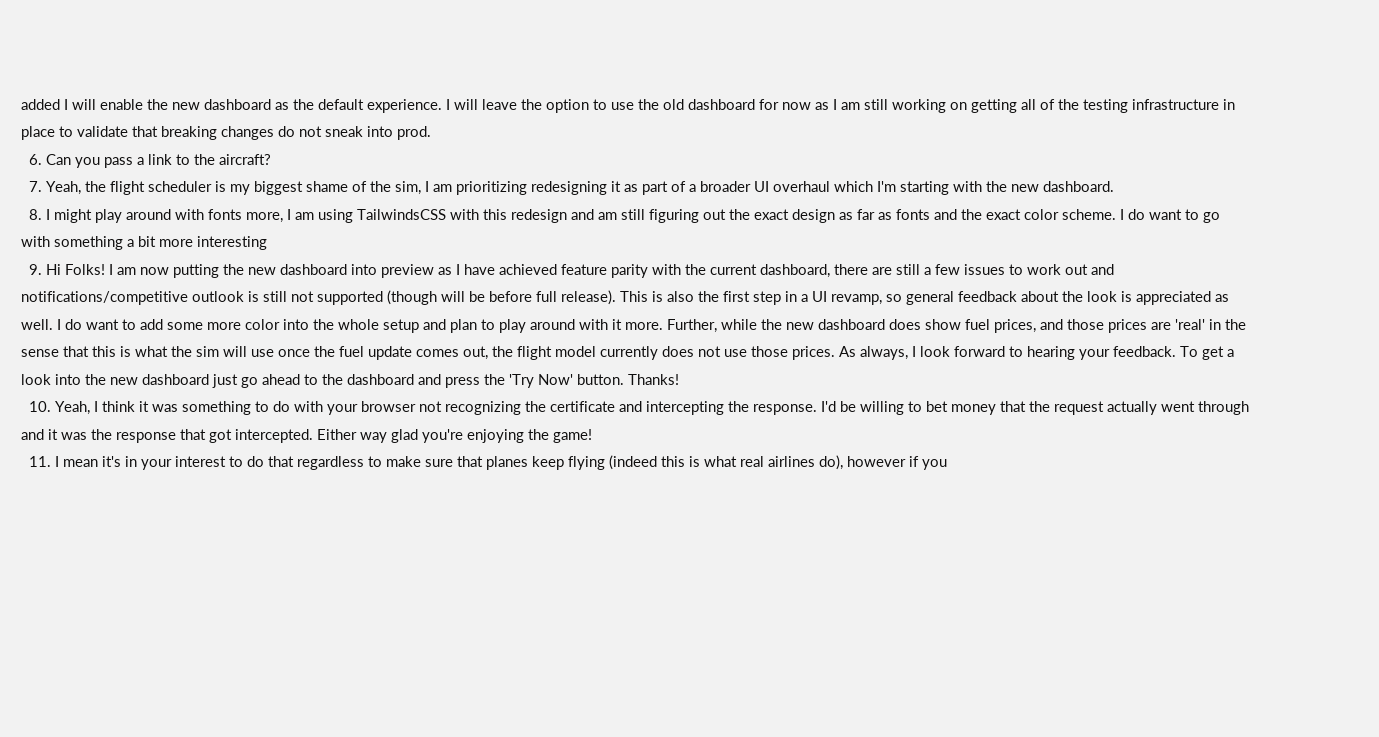added I will enable the new dashboard as the default experience. I will leave the option to use the old dashboard for now as I am still working on getting all of the testing infrastructure in place to validate that breaking changes do not sneak into prod.
  6. Can you pass a link to the aircraft?
  7. Yeah, the flight scheduler is my biggest shame of the sim, I am prioritizing redesigning it as part of a broader UI overhaul which I'm starting with the new dashboard.
  8. I might play around with fonts more, I am using TailwindsCSS with this redesign and am still figuring out the exact design as far as fonts and the exact color scheme. I do want to go with something a bit more interesting
  9. Hi Folks! I am now putting the new dashboard into preview as I have achieved feature parity with the current dashboard, there are still a few issues to work out and notifications/competitive outlook is still not supported (though will be before full release). This is also the first step in a UI revamp, so general feedback about the look is appreciated as well. I do want to add some more color into the whole setup and plan to play around with it more. Further, while the new dashboard does show fuel prices, and those prices are 'real' in the sense that this is what the sim will use once the fuel update comes out, the flight model currently does not use those prices. As always, I look forward to hearing your feedback. To get a look into the new dashboard just go ahead to the dashboard and press the 'Try Now' button. Thanks!
  10. Yeah, I think it was something to do with your browser not recognizing the certificate and intercepting the response. I'd be willing to bet money that the request actually went through and it was the response that got intercepted. Either way glad you're enjoying the game!
  11. I mean it's in your interest to do that regardless to make sure that planes keep flying (indeed this is what real airlines do), however if you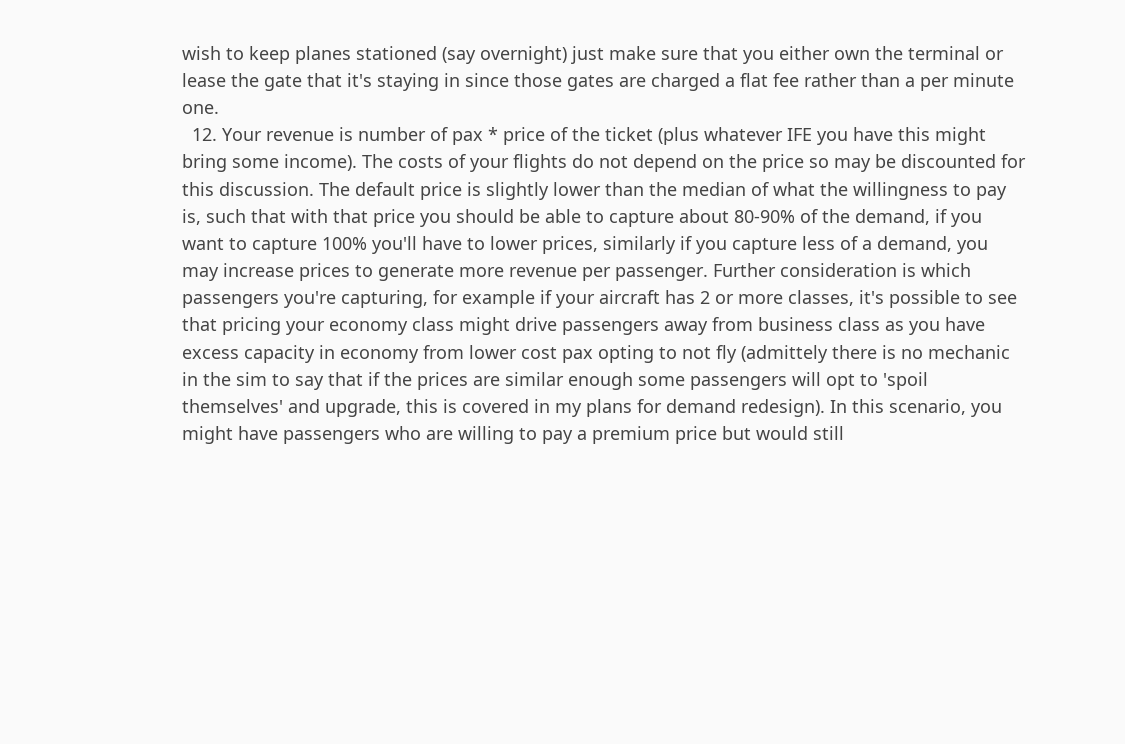wish to keep planes stationed (say overnight) just make sure that you either own the terminal or lease the gate that it's staying in since those gates are charged a flat fee rather than a per minute one.
  12. Your revenue is number of pax * price of the ticket (plus whatever IFE you have this might bring some income). The costs of your flights do not depend on the price so may be discounted for this discussion. The default price is slightly lower than the median of what the willingness to pay is, such that with that price you should be able to capture about 80-90% of the demand, if you want to capture 100% you'll have to lower prices, similarly if you capture less of a demand, you may increase prices to generate more revenue per passenger. Further consideration is which passengers you're capturing, for example if your aircraft has 2 or more classes, it's possible to see that pricing your economy class might drive passengers away from business class as you have excess capacity in economy from lower cost pax opting to not fly (admittely there is no mechanic in the sim to say that if the prices are similar enough some passengers will opt to 'spoil themselves' and upgrade, this is covered in my plans for demand redesign). In this scenario, you might have passengers who are willing to pay a premium price but would still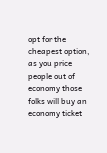opt for the cheapest option, as you price people out of economy those folks will buy an economy ticket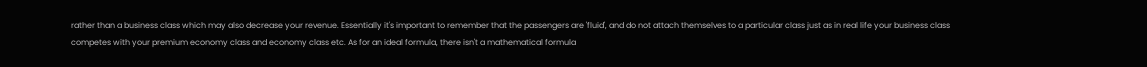rather than a business class which may also decrease your revenue. Essentially it's important to remember that the passengers are 'fluid', and do not attach themselves to a particular class just as in real life your business class competes with your premium economy class and economy class etc. As for an ideal formula, there isn't a mathematical formula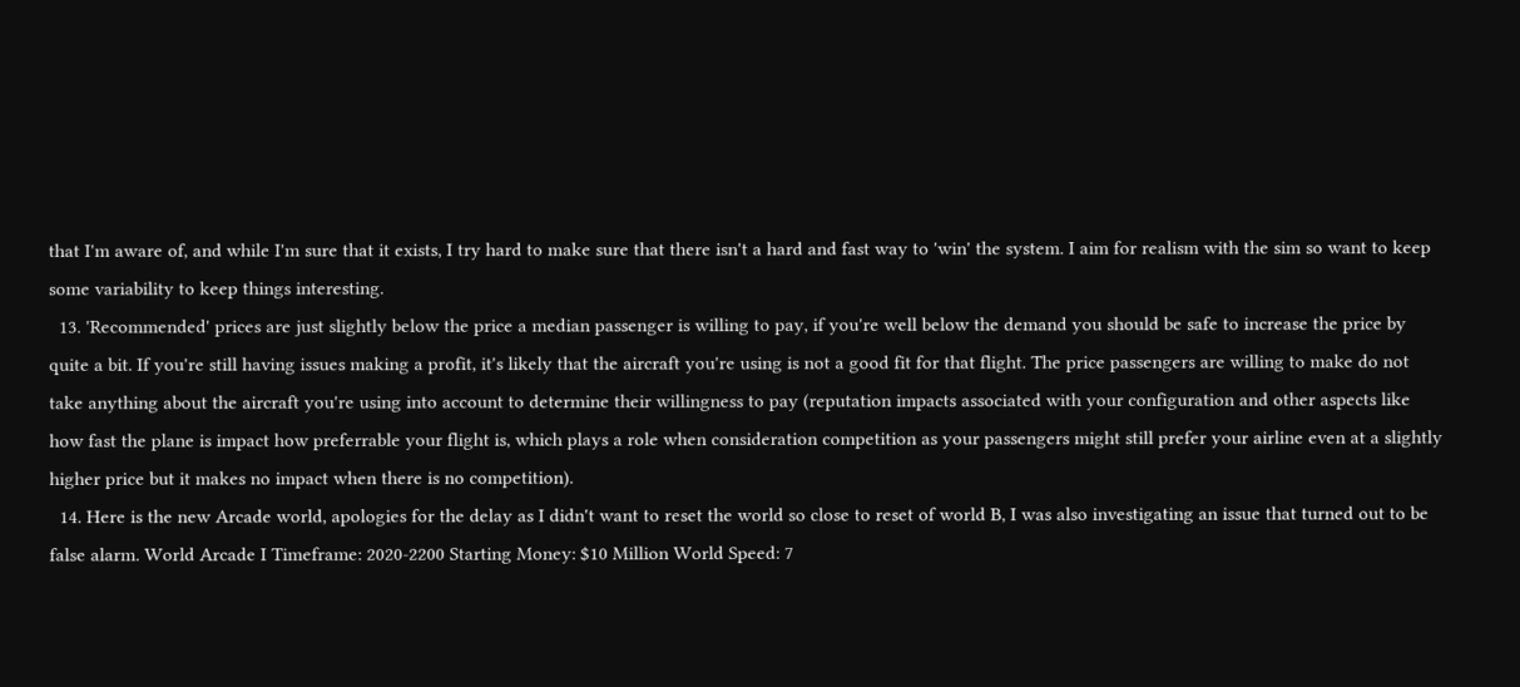that I'm aware of, and while I'm sure that it exists, I try hard to make sure that there isn't a hard and fast way to 'win' the system. I aim for realism with the sim so want to keep some variability to keep things interesting.
  13. 'Recommended' prices are just slightly below the price a median passenger is willing to pay, if you're well below the demand you should be safe to increase the price by quite a bit. If you're still having issues making a profit, it's likely that the aircraft you're using is not a good fit for that flight. The price passengers are willing to make do not take anything about the aircraft you're using into account to determine their willingness to pay (reputation impacts associated with your configuration and other aspects like how fast the plane is impact how preferrable your flight is, which plays a role when consideration competition as your passengers might still prefer your airline even at a slightly higher price but it makes no impact when there is no competition).
  14. Here is the new Arcade world, apologies for the delay as I didn't want to reset the world so close to reset of world B, I was also investigating an issue that turned out to be false alarm. World Arcade I Timeframe: 2020-2200 Starting Money: $10 Million World Speed: 7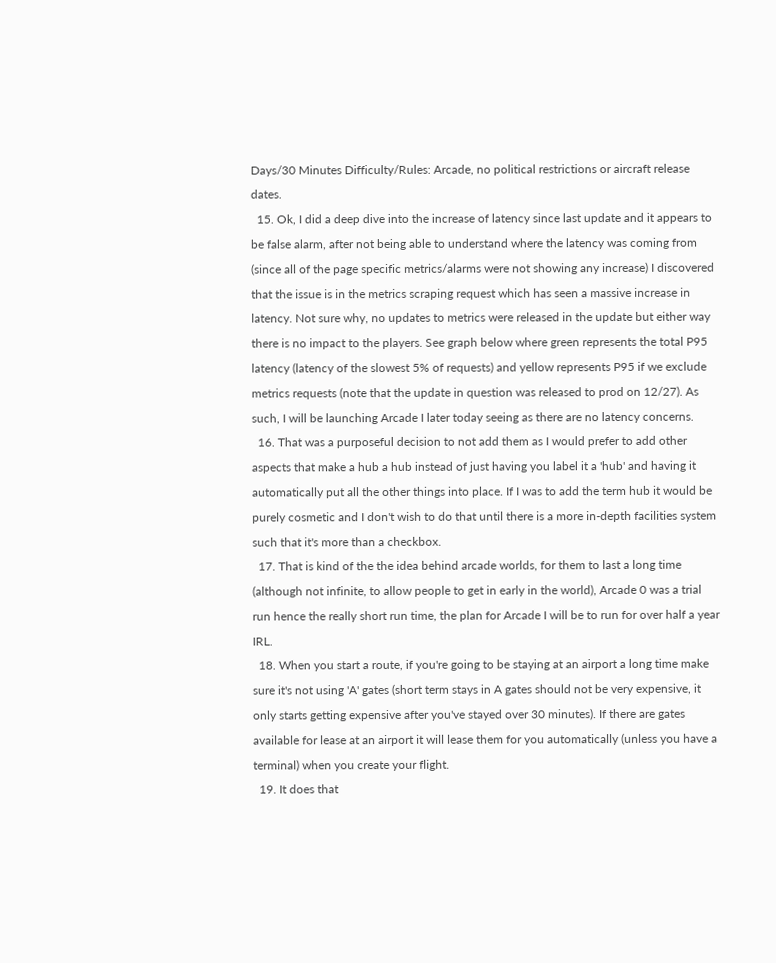Days/30 Minutes Difficulty/Rules: Arcade, no political restrictions or aircraft release dates.
  15. Ok, I did a deep dive into the increase of latency since last update and it appears to be false alarm, after not being able to understand where the latency was coming from (since all of the page specific metrics/alarms were not showing any increase) I discovered that the issue is in the metrics scraping request which has seen a massive increase in latency. Not sure why, no updates to metrics were released in the update but either way there is no impact to the players. See graph below where green represents the total P95 latency (latency of the slowest 5% of requests) and yellow represents P95 if we exclude metrics requests (note that the update in question was released to prod on 12/27). As such, I will be launching Arcade I later today seeing as there are no latency concerns.
  16. That was a purposeful decision to not add them as I would prefer to add other aspects that make a hub a hub instead of just having you label it a 'hub' and having it automatically put all the other things into place. If I was to add the term hub it would be purely cosmetic and I don't wish to do that until there is a more in-depth facilities system such that it's more than a checkbox.
  17. That is kind of the the idea behind arcade worlds, for them to last a long time (although not infinite, to allow people to get in early in the world), Arcade 0 was a trial run hence the really short run time, the plan for Arcade I will be to run for over half a year IRL.
  18. When you start a route, if you're going to be staying at an airport a long time make sure it's not using 'A' gates (short term stays in A gates should not be very expensive, it only starts getting expensive after you've stayed over 30 minutes). If there are gates available for lease at an airport it will lease them for you automatically (unless you have a terminal) when you create your flight.
  19. It does that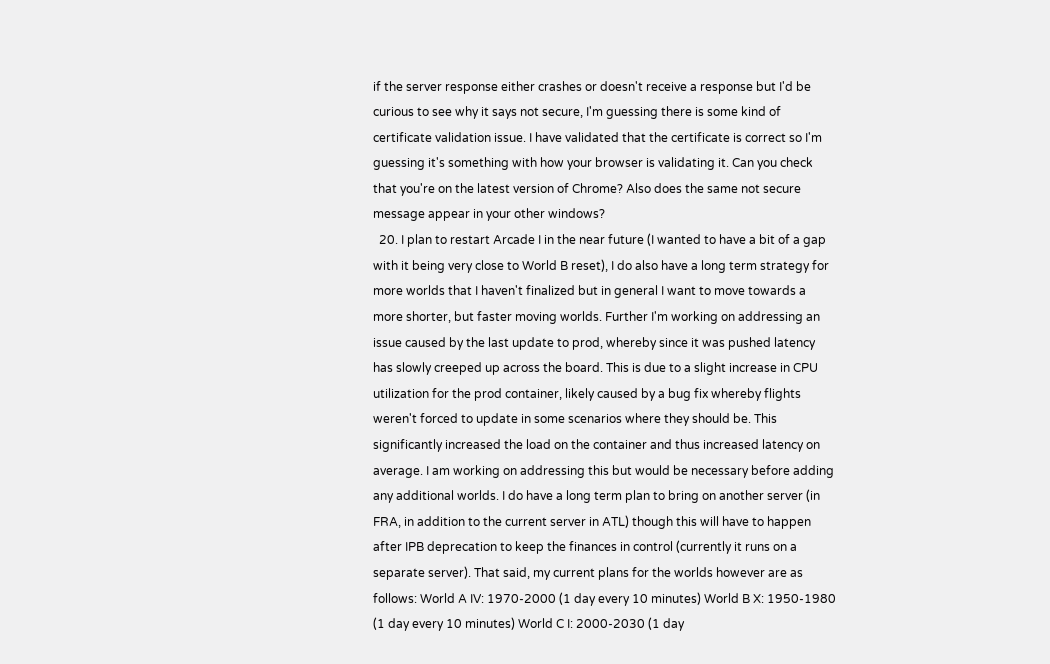if the server response either crashes or doesn't receive a response but I'd be curious to see why it says not secure, I'm guessing there is some kind of certificate validation issue. I have validated that the certificate is correct so I'm guessing it's something with how your browser is validating it. Can you check that you're on the latest version of Chrome? Also does the same not secure message appear in your other windows?
  20. I plan to restart Arcade I in the near future (I wanted to have a bit of a gap with it being very close to World B reset), I do also have a long term strategy for more worlds that I haven't finalized but in general I want to move towards a more shorter, but faster moving worlds. Further I'm working on addressing an issue caused by the last update to prod, whereby since it was pushed latency has slowly creeped up across the board. This is due to a slight increase in CPU utilization for the prod container, likely caused by a bug fix whereby flights weren't forced to update in some scenarios where they should be. This significantly increased the load on the container and thus increased latency on average. I am working on addressing this but would be necessary before adding any additional worlds. I do have a long term plan to bring on another server (in FRA, in addition to the current server in ATL) though this will have to happen after IPB deprecation to keep the finances in control (currently it runs on a separate server). That said, my current plans for the worlds however are as follows: World A IV: 1970-2000 (1 day every 10 minutes) World B X: 1950-1980 (1 day every 10 minutes) World C I: 2000-2030 (1 day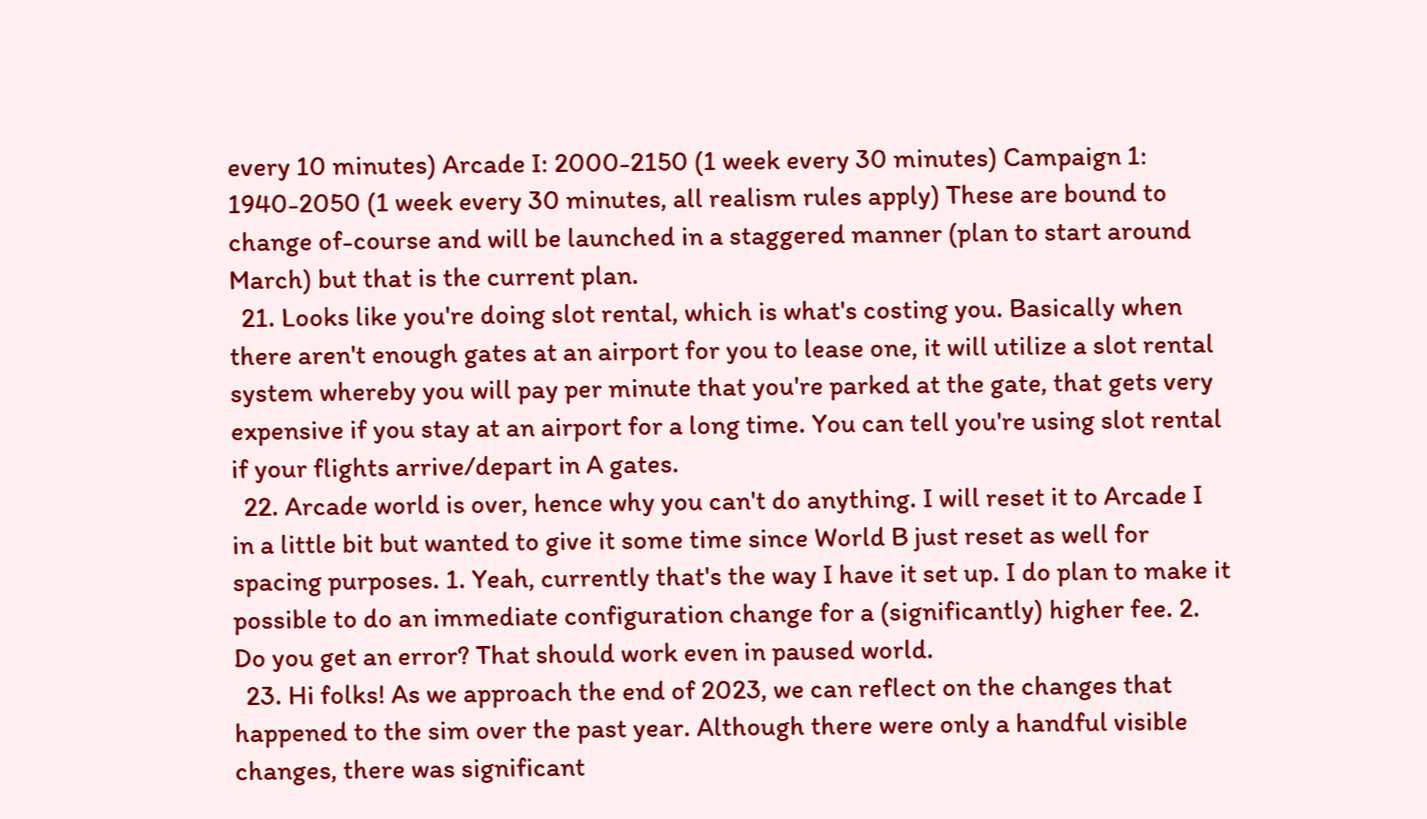every 10 minutes) Arcade I: 2000-2150 (1 week every 30 minutes) Campaign 1: 1940-2050 (1 week every 30 minutes, all realism rules apply) These are bound to change of-course and will be launched in a staggered manner (plan to start around March) but that is the current plan.
  21. Looks like you're doing slot rental, which is what's costing you. Basically when there aren't enough gates at an airport for you to lease one, it will utilize a slot rental system whereby you will pay per minute that you're parked at the gate, that gets very expensive if you stay at an airport for a long time. You can tell you're using slot rental if your flights arrive/depart in A gates.
  22. Arcade world is over, hence why you can't do anything. I will reset it to Arcade I in a little bit but wanted to give it some time since World B just reset as well for spacing purposes. 1. Yeah, currently that's the way I have it set up. I do plan to make it possible to do an immediate configuration change for a (significantly) higher fee. 2. Do you get an error? That should work even in paused world.
  23. Hi folks! As we approach the end of 2023, we can reflect on the changes that happened to the sim over the past year. Although there were only a handful visible changes, there was significant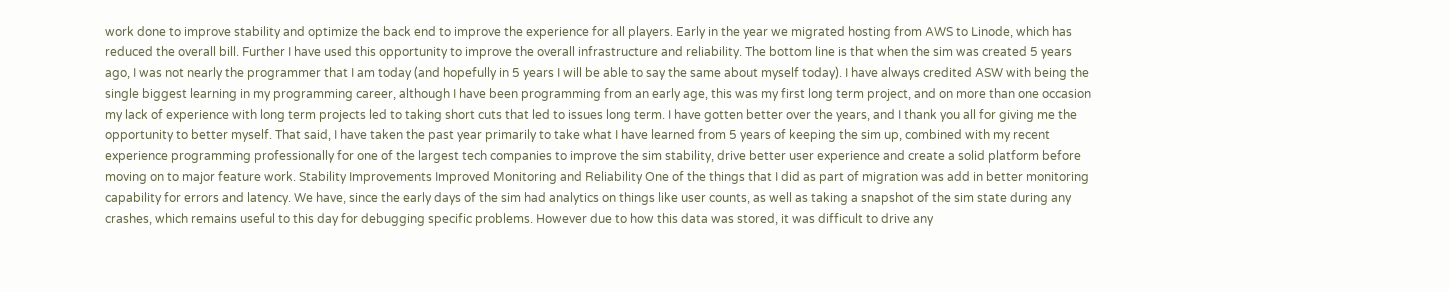work done to improve stability and optimize the back end to improve the experience for all players. Early in the year we migrated hosting from AWS to Linode, which has reduced the overall bill. Further I have used this opportunity to improve the overall infrastructure and reliability. The bottom line is that when the sim was created 5 years ago, I was not nearly the programmer that I am today (and hopefully in 5 years I will be able to say the same about myself today). I have always credited ASW with being the single biggest learning in my programming career, although I have been programming from an early age, this was my first long term project, and on more than one occasion my lack of experience with long term projects led to taking short cuts that led to issues long term. I have gotten better over the years, and I thank you all for giving me the opportunity to better myself. That said, I have taken the past year primarily to take what I have learned from 5 years of keeping the sim up, combined with my recent experience programming professionally for one of the largest tech companies to improve the sim stability, drive better user experience and create a solid platform before moving on to major feature work. Stability Improvements Improved Monitoring and Reliability One of the things that I did as part of migration was add in better monitoring capability for errors and latency. We have, since the early days of the sim had analytics on things like user counts, as well as taking a snapshot of the sim state during any crashes, which remains useful to this day for debugging specific problems. However due to how this data was stored, it was difficult to drive any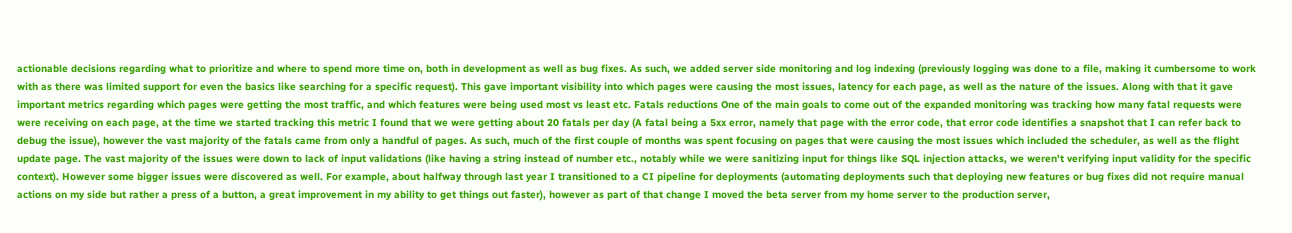actionable decisions regarding what to prioritize and where to spend more time on, both in development as well as bug fixes. As such, we added server side monitoring and log indexing (previously logging was done to a file, making it cumbersome to work with as there was limited support for even the basics like searching for a specific request). This gave important visibility into which pages were causing the most issues, latency for each page, as well as the nature of the issues. Along with that it gave important metrics regarding which pages were getting the most traffic, and which features were being used most vs least etc. Fatals reductions One of the main goals to come out of the expanded monitoring was tracking how many fatal requests were were receiving on each page, at the time we started tracking this metric I found that we were getting about 20 fatals per day (A fatal being a 5xx error, namely that page with the error code, that error code identifies a snapshot that I can refer back to debug the issue), however the vast majority of the fatals came from only a handful of pages. As such, much of the first couple of months was spent focusing on pages that were causing the most issues which included the scheduler, as well as the flight update page. The vast majority of the issues were down to lack of input validations (like having a string instead of number etc., notably while we were sanitizing input for things like SQL injection attacks, we weren't verifying input validity for the specific context). However some bigger issues were discovered as well. For example, about halfway through last year I transitioned to a CI pipeline for deployments (automating deployments such that deploying new features or bug fixes did not require manual actions on my side but rather a press of a button, a great improvement in my ability to get things out faster), however as part of that change I moved the beta server from my home server to the production server,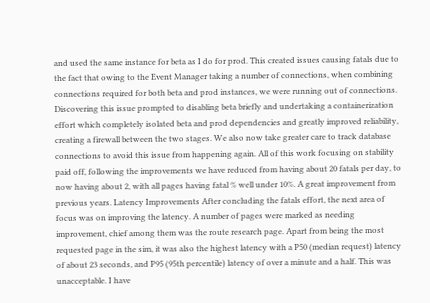and used the same instance for beta as I do for prod. This created issues causing fatals due to the fact that owing to the Event Manager taking a number of connections, when combining connections required for both beta and prod instances, we were running out of connections. Discovering this issue prompted to disabling beta briefly and undertaking a containerization effort which completely isolated beta and prod dependencies and greatly improved reliability, creating a firewall between the two stages. We also now take greater care to track database connections to avoid this issue from happening again. All of this work focusing on stability paid off, following the improvements we have reduced from having about 20 fatals per day, to now having about 2, with all pages having fatal % well under 10%. A great improvement from previous years. Latency Improvements After concluding the fatals effort, the next area of focus was on improving the latency. A number of pages were marked as needing improvement, chief among them was the route research page. Apart from being the most requested page in the sim, it was also the highest latency with a P50 (median request) latency of about 23 seconds, and P95 (95th percentile) latency of over a minute and a half. This was unacceptable. I have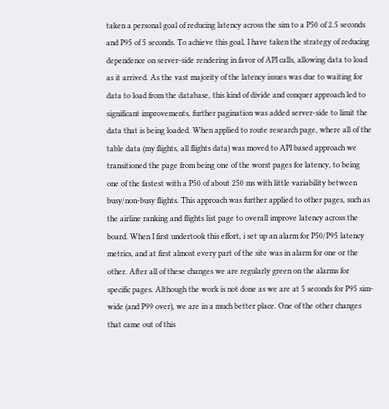taken a personal goal of reducing latency across the sim to a P50 of 2.5 seconds and P95 of 5 seconds. To achieve this goal, I have taken the strategy of reducing dependence on server-side rendering in favor of API calls, allowing data to load as it arrived. As the vast majority of the latency issues was due to waiting for data to load from the database, this kind of divide and conquer approach led to significant improvements, further pagination was added server-side to limit the data that is being loaded. When applied to route research page, where all of the table data (my flights, all flights data) was moved to API based approach we transitioned the page from being one of the worst pages for latency, to being one of the fastest with a P50 of about 250 ms with little variability between busy/non-busy flights. This approach was further applied to other pages, such as the airline ranking and flights list page to overall improve latency across the board. When I first undertook this effort, i set up an alarm for P50/P95 latency metrics, and at first almost every part of the site was in alarm for one or the other. After all of these changes we are regularly green on the alarms for specific pages. Although the work is not done as we are at 5 seconds for P95 sim-wide (and P99 over), we are in a much better place. One of the other changes that came out of this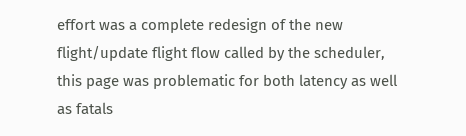effort was a complete redesign of the new flight/update flight flow called by the scheduler, this page was problematic for both latency as well as fatals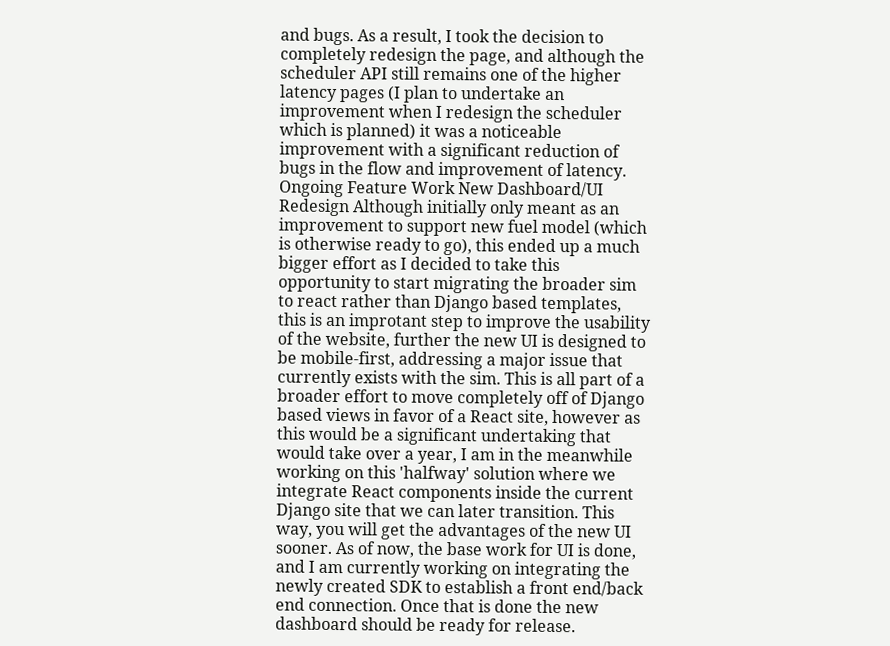and bugs. As a result, I took the decision to completely redesign the page, and although the scheduler API still remains one of the higher latency pages (I plan to undertake an improvement when I redesign the scheduler which is planned) it was a noticeable improvement with a significant reduction of bugs in the flow and improvement of latency. Ongoing Feature Work New Dashboard/UI Redesign Although initially only meant as an improvement to support new fuel model (which is otherwise ready to go), this ended up a much bigger effort as I decided to take this opportunity to start migrating the broader sim to react rather than Django based templates, this is an improtant step to improve the usability of the website, further the new UI is designed to be mobile-first, addressing a major issue that currently exists with the sim. This is all part of a broader effort to move completely off of Django based views in favor of a React site, however as this would be a significant undertaking that would take over a year, I am in the meanwhile working on this 'halfway' solution where we integrate React components inside the current Django site that we can later transition. This way, you will get the advantages of the new UI sooner. As of now, the base work for UI is done, and I am currently working on integrating the newly created SDK to establish a front end/back end connection. Once that is done the new dashboard should be ready for release.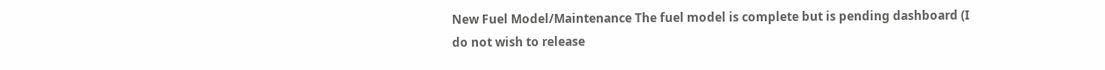New Fuel Model/Maintenance The fuel model is complete but is pending dashboard (I do not wish to release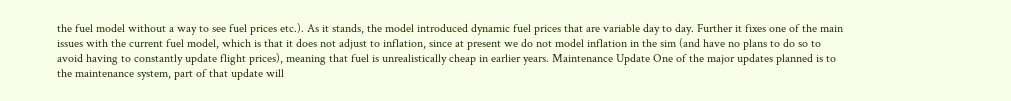the fuel model without a way to see fuel prices etc.). As it stands, the model introduced dynamic fuel prices that are variable day to day. Further it fixes one of the main issues with the current fuel model, which is that it does not adjust to inflation, since at present we do not model inflation in the sim (and have no plans to do so to avoid having to constantly update flight prices), meaning that fuel is unrealistically cheap in earlier years. Maintenance Update One of the major updates planned is to the maintenance system, part of that update will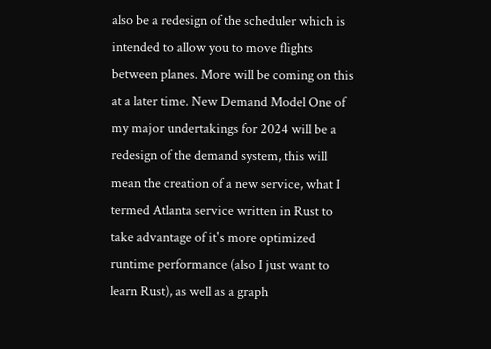also be a redesign of the scheduler which is intended to allow you to move flights between planes. More will be coming on this at a later time. New Demand Model One of my major undertakings for 2024 will be a redesign of the demand system, this will mean the creation of a new service, what I termed Atlanta service written in Rust to take advantage of it's more optimized runtime performance (also I just want to learn Rust), as well as a graph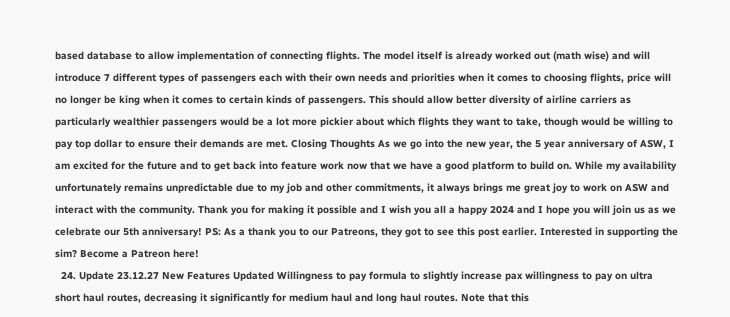based database to allow implementation of connecting flights. The model itself is already worked out (math wise) and will introduce 7 different types of passengers each with their own needs and priorities when it comes to choosing flights, price will no longer be king when it comes to certain kinds of passengers. This should allow better diversity of airline carriers as particularly wealthier passengers would be a lot more pickier about which flights they want to take, though would be willing to pay top dollar to ensure their demands are met. Closing Thoughts As we go into the new year, the 5 year anniversary of ASW, I am excited for the future and to get back into feature work now that we have a good platform to build on. While my availability unfortunately remains unpredictable due to my job and other commitments, it always brings me great joy to work on ASW and interact with the community. Thank you for making it possible and I wish you all a happy 2024 and I hope you will join us as we celebrate our 5th anniversary! PS: As a thank you to our Patreons, they got to see this post earlier. Interested in supporting the sim? Become a Patreon here!
  24. Update 23.12.27 New Features Updated Willingness to pay formula to slightly increase pax willingness to pay on ultra short haul routes, decreasing it significantly for medium haul and long haul routes. Note that this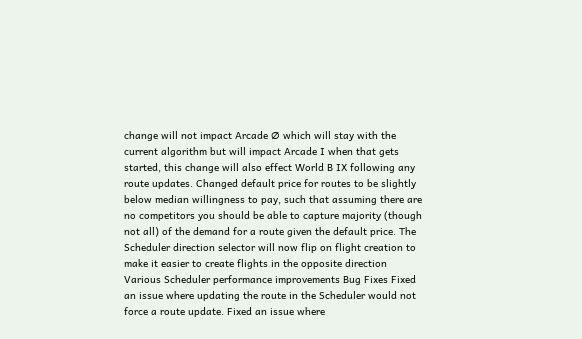change will not impact Arcade ∅ which will stay with the current algorithm but will impact Arcade I when that gets started, this change will also effect World B IX following any route updates. Changed default price for routes to be slightly below median willingness to pay, such that assuming there are no competitors you should be able to capture majority (though not all) of the demand for a route given the default price. The Scheduler direction selector will now flip on flight creation to make it easier to create flights in the opposite direction Various Scheduler performance improvements Bug Fixes Fixed an issue where updating the route in the Scheduler would not force a route update. Fixed an issue where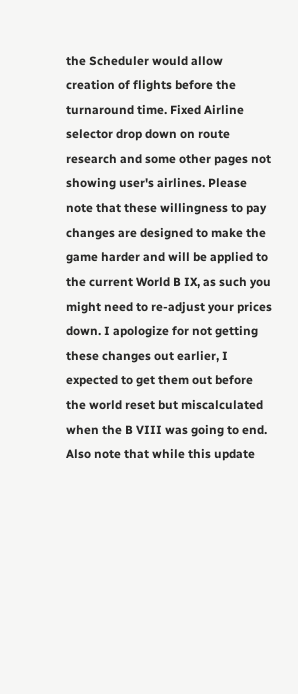the Scheduler would allow creation of flights before the turnaround time. Fixed Airline selector drop down on route research and some other pages not showing user's airlines. Please note that these willingness to pay changes are designed to make the game harder and will be applied to the current World B IX, as such you might need to re-adjust your prices down. I apologize for not getting these changes out earlier, I expected to get them out before the world reset but miscalculated when the B VIII was going to end. Also note that while this update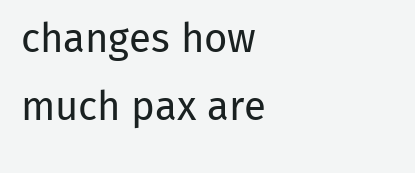changes how much pax are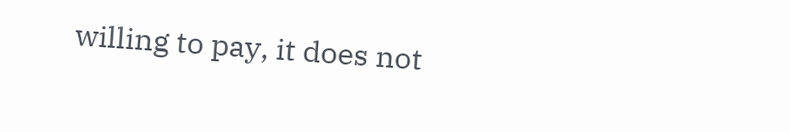willing to pay, it does not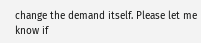change the demand itself. Please let me know if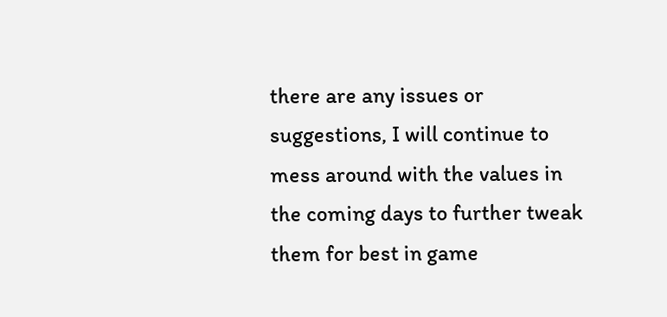there are any issues or suggestions, I will continue to mess around with the values in the coming days to further tweak them for best in game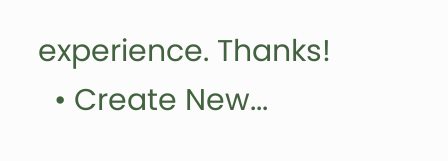experience. Thanks!
  • Create New...